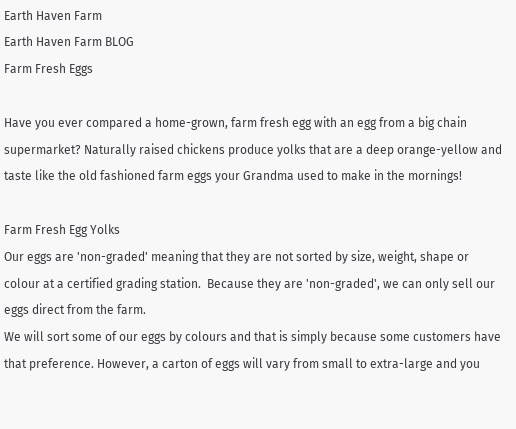Earth Haven Farm
Earth Haven Farm BLOG
Farm Fresh Eggs

Have you ever compared a home-grown, farm fresh egg with an egg from a big chain supermarket? Naturally raised chickens produce yolks that are a deep orange-yellow and taste like the old fashioned farm eggs your Grandma used to make in the mornings!

Farm Fresh Egg Yolks
Our eggs are 'non-graded' meaning that they are not sorted by size, weight, shape or colour at a certified grading station.  Because they are 'non-graded', we can only sell our eggs direct from the farm.
We will sort some of our eggs by colours and that is simply because some customers have that preference. However, a carton of eggs will vary from small to extra-large and you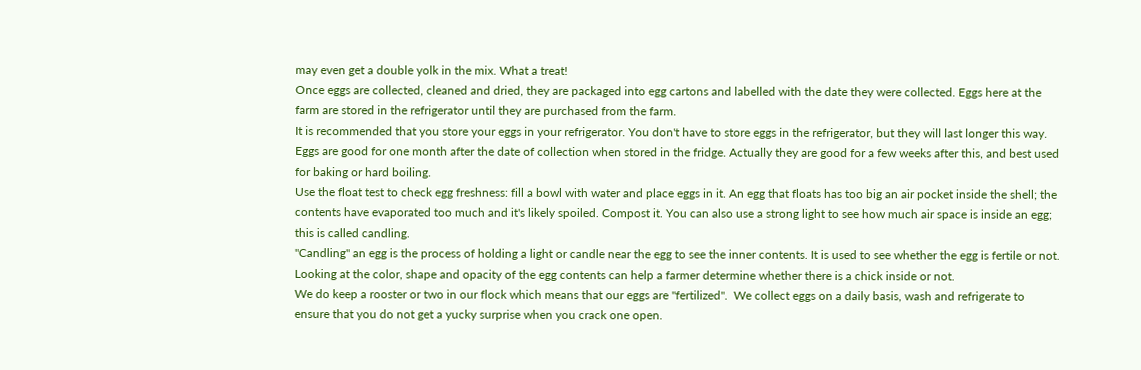may even get a double yolk in the mix. What a treat!
Once eggs are collected, cleaned and dried, they are packaged into egg cartons and labelled with the date they were collected. Eggs here at the farm are stored in the refrigerator until they are purchased from the farm.
It is recommended that you store your eggs in your refrigerator. You don't have to store eggs in the refrigerator, but they will last longer this way. Eggs are good for one month after the date of collection when stored in the fridge. Actually they are good for a few weeks after this, and best used for baking or hard boiling.
Use the float test to check egg freshness: fill a bowl with water and place eggs in it. An egg that floats has too big an air pocket inside the shell; the contents have evaporated too much and it's likely spoiled. Compost it. You can also use a strong light to see how much air space is inside an egg; this is called candling.
"Candling" an egg is the process of holding a light or candle near the egg to see the inner contents. It is used to see whether the egg is fertile or not. Looking at the color, shape and opacity of the egg contents can help a farmer determine whether there is a chick inside or not.
We do keep a rooster or two in our flock which means that our eggs are "fertilized".  We collect eggs on a daily basis, wash and refrigerate to ensure that you do not get a yucky surprise when you crack one open.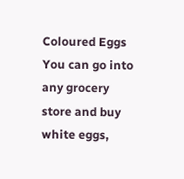Coloured Eggs
You can go into any grocery store and buy white eggs,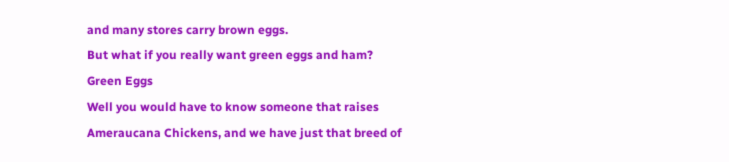and many stores carry brown eggs.
But what if you really want green eggs and ham?
Green Eggs
Well you would have to know someone that raises Ameraucana Chickens, and we have just that breed of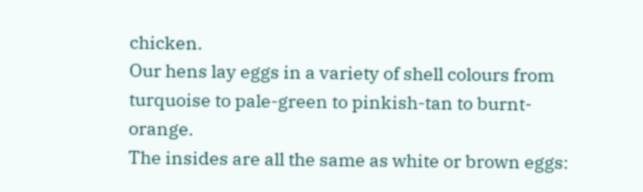chicken.
Our hens lay eggs in a variety of shell colours from turquoise to pale-green to pinkish-tan to burnt-orange.
The insides are all the same as white or brown eggs: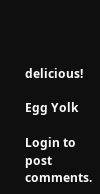delicious!

Egg Yolk

Login to post comments.